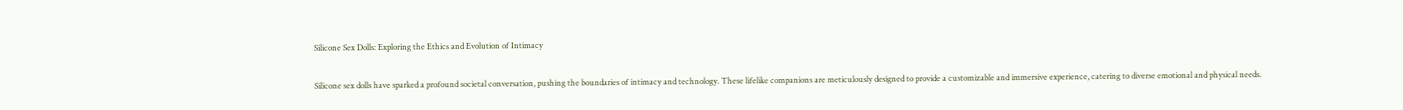Silicone Sex Dolls: Exploring the Ethics and Evolution of Intimacy

Silicone sex dolls have sparked a profound societal conversation, pushing the boundaries of intimacy and technology. These lifelike companions are meticulously designed to provide a customizable and immersive experience, catering to diverse emotional and physical needs.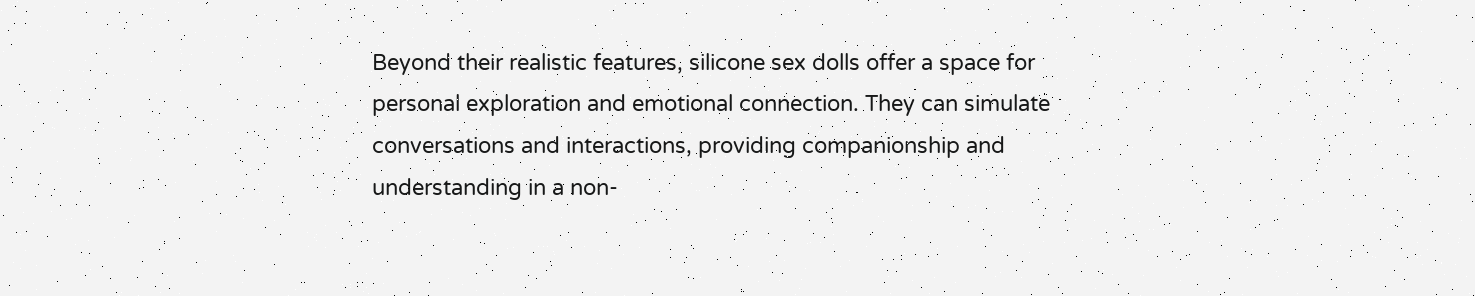Beyond their realistic features, silicone sex dolls offer a space for personal exploration and emotional connection. They can simulate conversations and interactions, providing companionship and understanding in a non-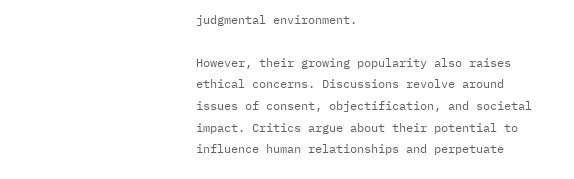judgmental environment.

However, their growing popularity also raises ethical concerns. Discussions revolve around issues of consent, objectification, and societal impact. Critics argue about their potential to influence human relationships and perpetuate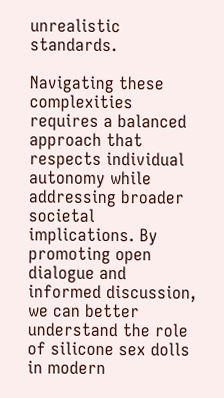unrealistic standards.

Navigating these complexities requires a balanced approach that respects individual autonomy while addressing broader societal implications. By promoting open dialogue and informed discussion, we can better understand the role of silicone sex dolls in modern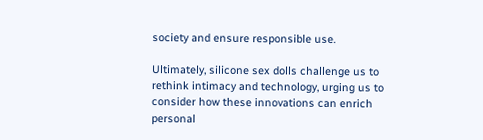society and ensure responsible use.

Ultimately, silicone sex dolls challenge us to rethink intimacy and technology, urging us to consider how these innovations can enrich personal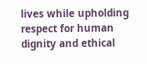lives while upholding respect for human dignity and ethical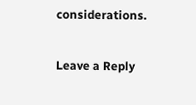considerations.

Leave a Reply